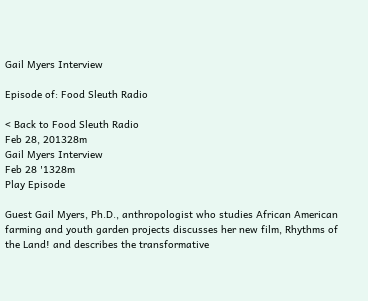Gail Myers Interview

Episode of: Food Sleuth Radio

< Back to Food Sleuth Radio
Feb 28, 201328m
Gail Myers Interview
Feb 28 '1328m
Play Episode

Guest Gail Myers, Ph.D., anthropologist who studies African American farming and youth garden projects discusses her new film, Rhythms of the Land! and describes the transformative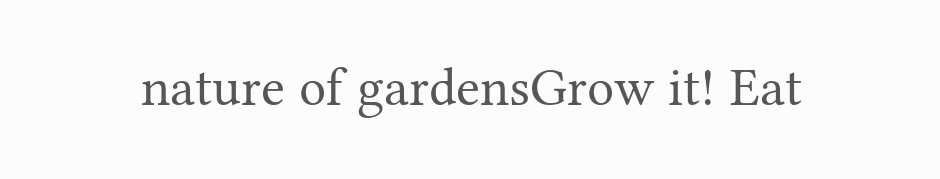nature of gardensGrow it! Eat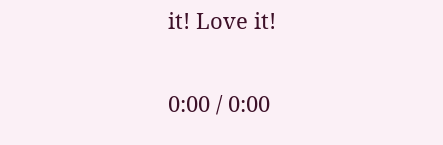it! Love it!

0:00 / 0:00